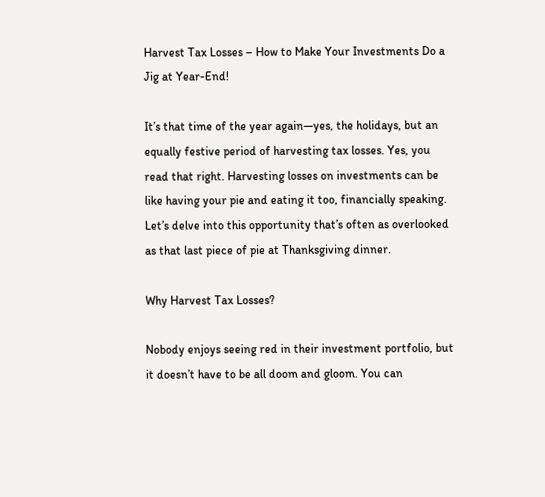Harvest Tax Losses – How to Make Your Investments Do a Jig at Year-End!

It’s that time of the year again—yes, the holidays, but an equally festive period of harvesting tax losses. Yes, you read that right. Harvesting losses on investments can be like having your pie and eating it too, financially speaking. Let’s delve into this opportunity that’s often as overlooked as that last piece of pie at Thanksgiving dinner.

Why Harvest Tax Losses?

Nobody enjoys seeing red in their investment portfolio, but it doesn’t have to be all doom and gloom. You can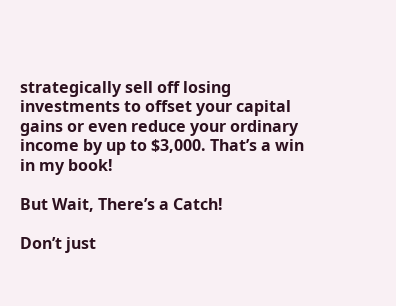strategically sell off losing investments to offset your capital gains or even reduce your ordinary income by up to $3,000. That’s a win in my book!

But Wait, There’s a Catch!

Don’t just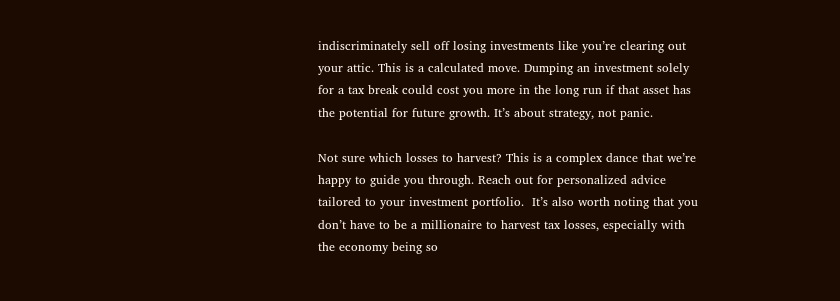indiscriminately sell off losing investments like you’re clearing out your attic. This is a calculated move. Dumping an investment solely for a tax break could cost you more in the long run if that asset has the potential for future growth. It’s about strategy, not panic.

Not sure which losses to harvest? This is a complex dance that we’re happy to guide you through. Reach out for personalized advice tailored to your investment portfolio.  It’s also worth noting that you don’t have to be a millionaire to harvest tax losses, especially with the economy being so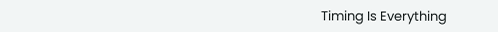Timing Is Everything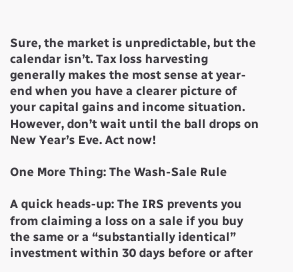Sure, the market is unpredictable, but the calendar isn’t. Tax loss harvesting generally makes the most sense at year-end when you have a clearer picture of your capital gains and income situation. However, don’t wait until the ball drops on New Year’s Eve. Act now!

One More Thing: The Wash-Sale Rule

A quick heads-up: The IRS prevents you from claiming a loss on a sale if you buy the same or a “substantially identical” investment within 30 days before or after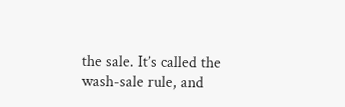the sale. It’s called the wash-sale rule, and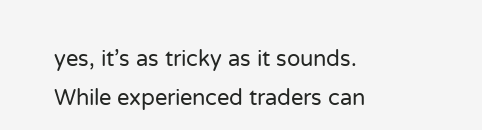yes, it’s as tricky as it sounds. While experienced traders can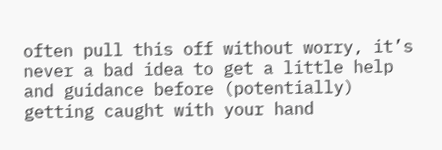often pull this off without worry, it’s never a bad idea to get a little help and guidance before (potentially) getting caught with your hand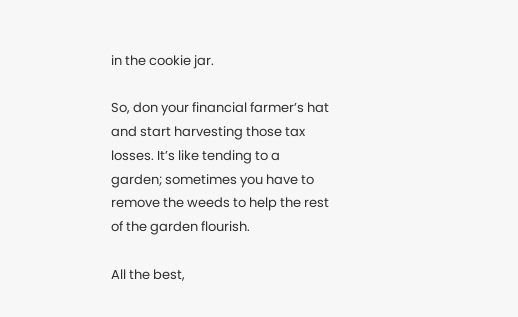in the cookie jar.

So, don your financial farmer’s hat and start harvesting those tax losses. It’s like tending to a garden; sometimes you have to remove the weeds to help the rest of the garden flourish.

All the best,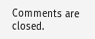Comments are closed.